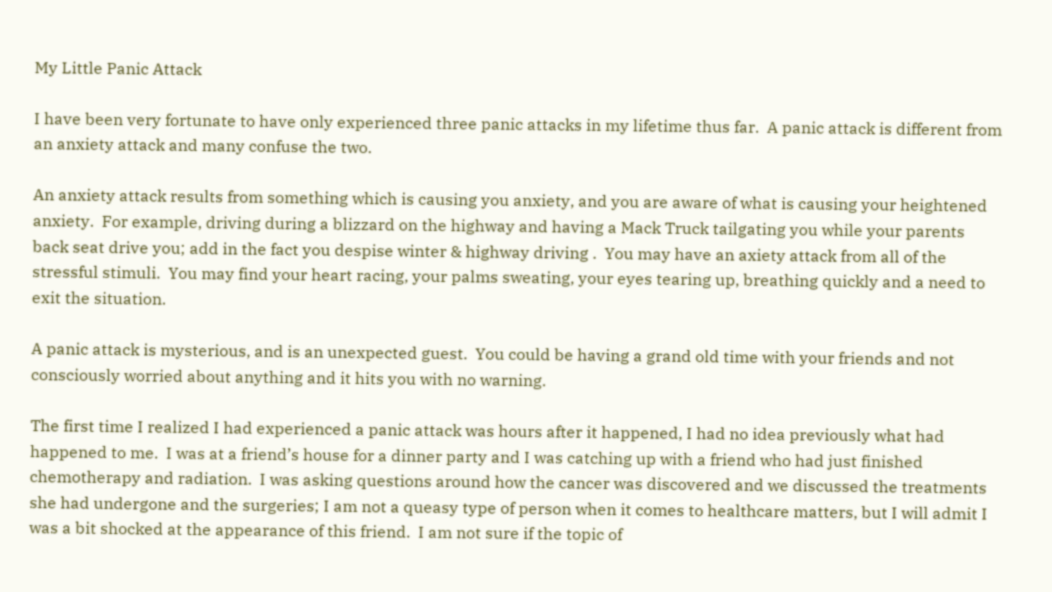My Little Panic Attack

I have been very fortunate to have only experienced three panic attacks in my lifetime thus far.  A panic attack is different from an anxiety attack and many confuse the two.

An anxiety attack results from something which is causing you anxiety, and you are aware of what is causing your heightened anxiety.  For example, driving during a blizzard on the highway and having a Mack Truck tailgating you while your parents back seat drive you; add in the fact you despise winter & highway driving .  You may have an axiety attack from all of the stressful stimuli.  You may find your heart racing, your palms sweating, your eyes tearing up, breathing quickly and a need to exit the situation.

A panic attack is mysterious, and is an unexpected guest.  You could be having a grand old time with your friends and not consciously worried about anything and it hits you with no warning.

The first time I realized I had experienced a panic attack was hours after it happened, I had no idea previously what had happened to me.  I was at a friend’s house for a dinner party and I was catching up with a friend who had just finished chemotherapy and radiation.  I was asking questions around how the cancer was discovered and we discussed the treatments she had undergone and the surgeries; I am not a queasy type of person when it comes to healthcare matters, but I will admit I was a bit shocked at the appearance of this friend.  I am not sure if the topic of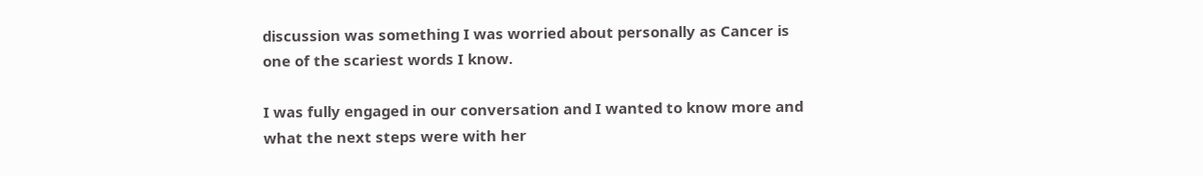discussion was something I was worried about personally as Cancer is one of the scariest words I know.

I was fully engaged in our conversation and I wanted to know more and what the next steps were with her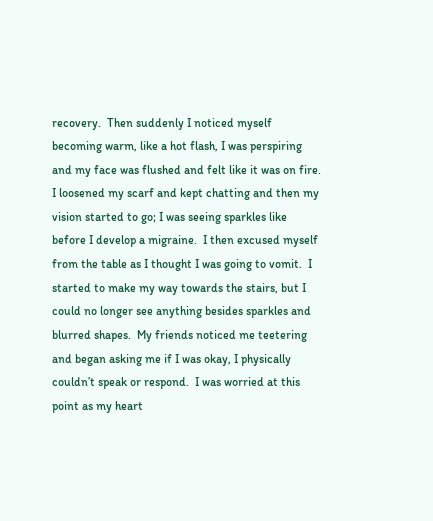recovery.  Then suddenly I noticed myself becoming warm, like a hot flash, I was perspiring and my face was flushed and felt like it was on fire.  I loosened my scarf and kept chatting and then my vision started to go; I was seeing sparkles like before I develop a migraine.  I then excused myself from the table as I thought I was going to vomit.  I started to make my way towards the stairs, but I could no longer see anything besides sparkles and blurred shapes.  My friends noticed me teetering and began asking me if I was okay, I physically couldn’t speak or respond.  I was worried at this point as my heart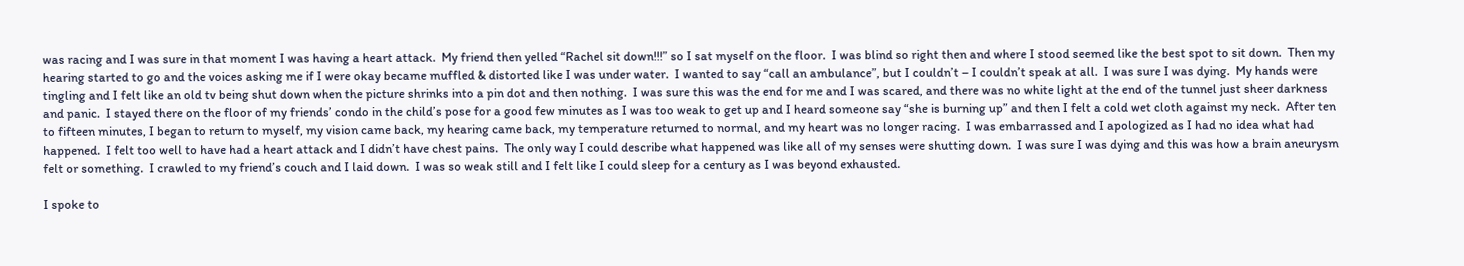was racing and I was sure in that moment I was having a heart attack.  My friend then yelled “Rachel sit down!!!” so I sat myself on the floor.  I was blind so right then and where I stood seemed like the best spot to sit down.  Then my hearing started to go and the voices asking me if I were okay became muffled & distorted like I was under water.  I wanted to say “call an ambulance”, but I couldn’t – I couldn’t speak at all.  I was sure I was dying.  My hands were tingling and I felt like an old tv being shut down when the picture shrinks into a pin dot and then nothing.  I was sure this was the end for me and I was scared, and there was no white light at the end of the tunnel just sheer darkness and panic.  I stayed there on the floor of my friends’ condo in the child’s pose for a good few minutes as I was too weak to get up and I heard someone say “she is burning up” and then I felt a cold wet cloth against my neck.  After ten to fifteen minutes, I began to return to myself, my vision came back, my hearing came back, my temperature returned to normal, and my heart was no longer racing.  I was embarrassed and I apologized as I had no idea what had happened.  I felt too well to have had a heart attack and I didn’t have chest pains.  The only way I could describe what happened was like all of my senses were shutting down.  I was sure I was dying and this was how a brain aneurysm felt or something.  I crawled to my friend’s couch and I laid down.  I was so weak still and I felt like I could sleep for a century as I was beyond exhausted.

I spoke to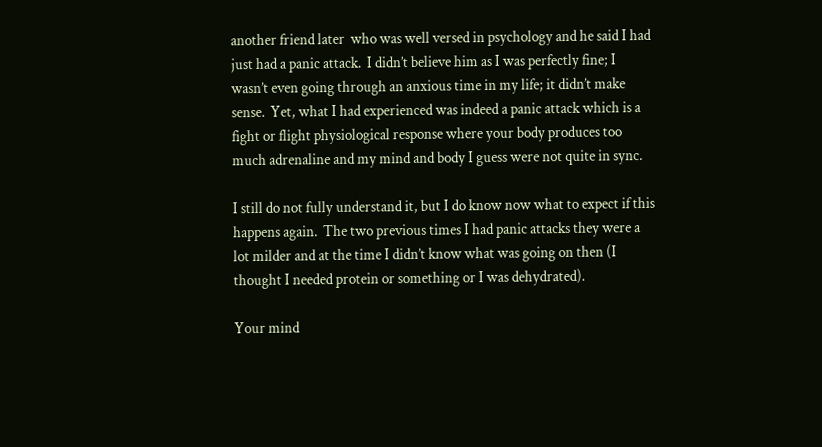another friend later  who was well versed in psychology and he said I had just had a panic attack.  I didn’t believe him as I was perfectly fine; I wasn’t even going through an anxious time in my life; it didn’t make sense.  Yet, what I had experienced was indeed a panic attack which is a fight or flight physiological response where your body produces too much adrenaline and my mind and body I guess were not quite in sync.

I still do not fully understand it, but I do know now what to expect if this happens again.  The two previous times I had panic attacks they were a lot milder and at the time I didn’t know what was going on then (I thought I needed protein or something or I was dehydrated).

Your mind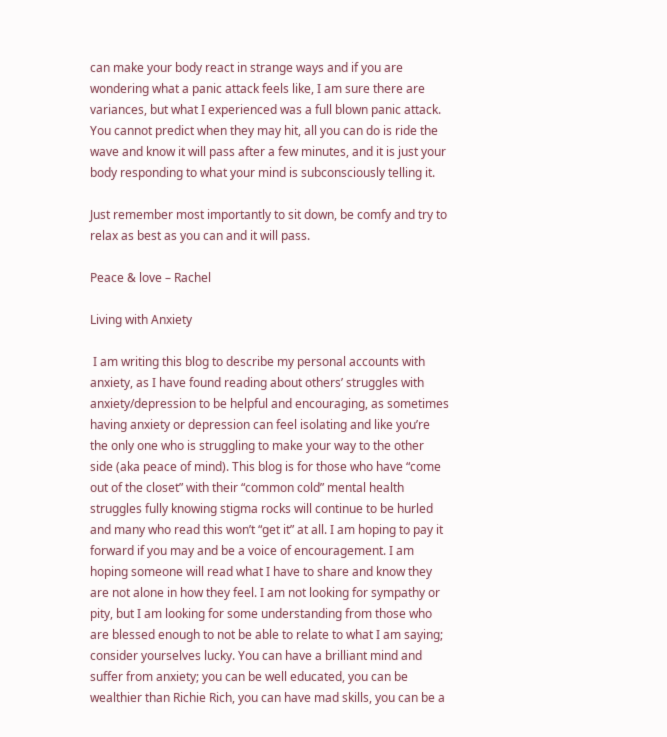can make your body react in strange ways and if you are wondering what a panic attack feels like, I am sure there are variances, but what I experienced was a full blown panic attack.  You cannot predict when they may hit, all you can do is ride the wave and know it will pass after a few minutes, and it is just your body responding to what your mind is subconsciously telling it.

Just remember most importantly to sit down, be comfy and try to relax as best as you can and it will pass.

Peace & love – Rachel

Living with Anxiety

 I am writing this blog to describe my personal accounts with anxiety, as I have found reading about others’ struggles with anxiety/depression to be helpful and encouraging, as sometimes having anxiety or depression can feel isolating and like you’re the only one who is struggling to make your way to the other side (aka peace of mind). This blog is for those who have “come out of the closet” with their “common cold” mental health struggles fully knowing stigma rocks will continue to be hurled and many who read this won’t “get it” at all. I am hoping to pay it forward if you may and be a voice of encouragement. I am hoping someone will read what I have to share and know they are not alone in how they feel. I am not looking for sympathy or pity, but I am looking for some understanding from those who are blessed enough to not be able to relate to what I am saying; consider yourselves lucky. You can have a brilliant mind and suffer from anxiety; you can be well educated, you can be wealthier than Richie Rich, you can have mad skills, you can be a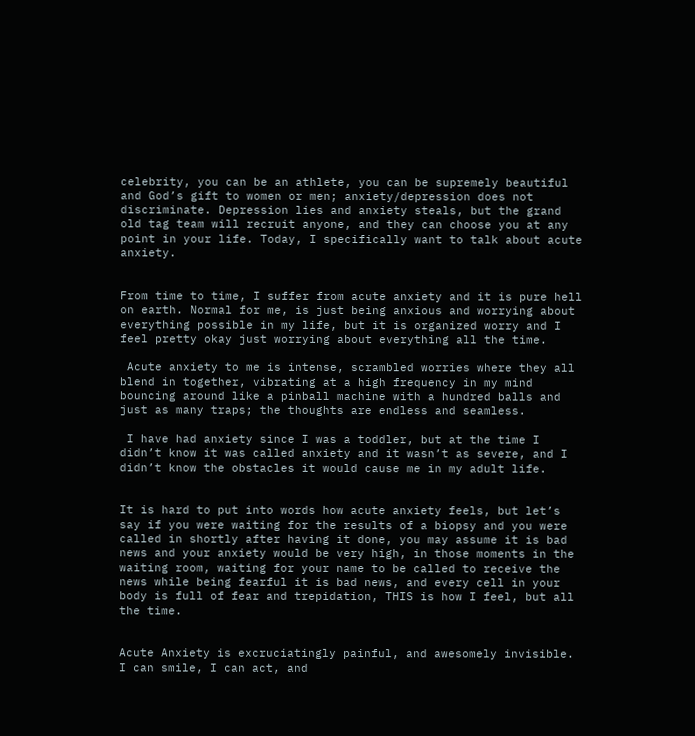celebrity, you can be an athlete, you can be supremely beautiful and God’s gift to women or men; anxiety/depression does not discriminate. Depression lies and anxiety steals, but the grand old tag team will recruit anyone, and they can choose you at any point in your life. Today, I specifically want to talk about acute anxiety.


From time to time, I suffer from acute anxiety and it is pure hell on earth. Normal for me, is just being anxious and worrying about everything possible in my life, but it is organized worry and I feel pretty okay just worrying about everything all the time.

 Acute anxiety to me is intense, scrambled worries where they all blend in together, vibrating at a high frequency in my mind bouncing around like a pinball machine with a hundred balls and just as many traps; the thoughts are endless and seamless.

 I have had anxiety since I was a toddler, but at the time I didn’t know it was called anxiety and it wasn’t as severe, and I didn’t know the obstacles it would cause me in my adult life.


It is hard to put into words how acute anxiety feels, but let’s say if you were waiting for the results of a biopsy and you were called in shortly after having it done, you may assume it is bad news and your anxiety would be very high, in those moments in the waiting room, waiting for your name to be called to receive the news while being fearful it is bad news, and every cell in your body is full of fear and trepidation, THIS is how I feel, but all the time.


Acute Anxiety is excruciatingly painful, and awesomely invisible. I can smile, I can act, and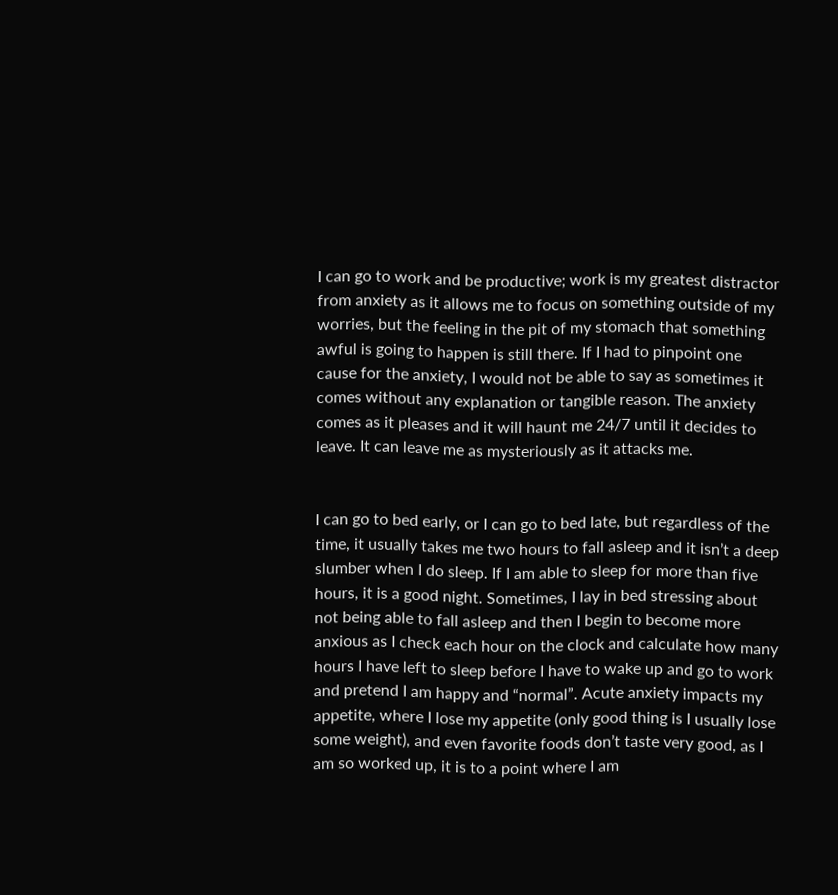I can go to work and be productive; work is my greatest distractor from anxiety as it allows me to focus on something outside of my worries, but the feeling in the pit of my stomach that something awful is going to happen is still there. If I had to pinpoint one cause for the anxiety, I would not be able to say as sometimes it comes without any explanation or tangible reason. The anxiety comes as it pleases and it will haunt me 24/7 until it decides to leave. It can leave me as mysteriously as it attacks me.


I can go to bed early, or I can go to bed late, but regardless of the time, it usually takes me two hours to fall asleep and it isn’t a deep slumber when I do sleep. If I am able to sleep for more than five hours, it is a good night. Sometimes, I lay in bed stressing about not being able to fall asleep and then I begin to become more anxious as I check each hour on the clock and calculate how many hours I have left to sleep before I have to wake up and go to work and pretend I am happy and “normal”. Acute anxiety impacts my appetite, where I lose my appetite (only good thing is I usually lose some weight), and even favorite foods don’t taste very good, as I am so worked up, it is to a point where I am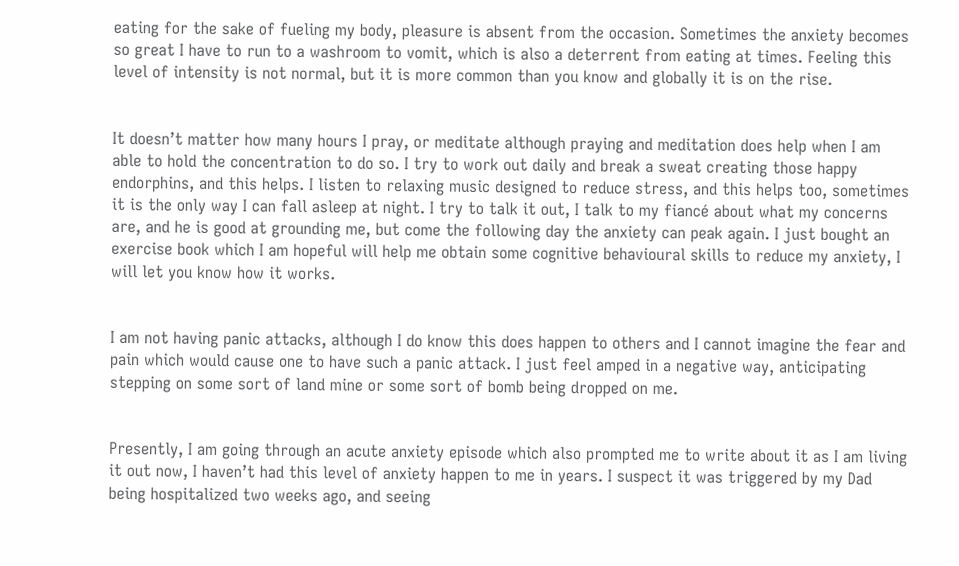eating for the sake of fueling my body, pleasure is absent from the occasion. Sometimes the anxiety becomes so great I have to run to a washroom to vomit, which is also a deterrent from eating at times. Feeling this level of intensity is not normal, but it is more common than you know and globally it is on the rise.


It doesn’t matter how many hours I pray, or meditate although praying and meditation does help when I am able to hold the concentration to do so. I try to work out daily and break a sweat creating those happy endorphins, and this helps. I listen to relaxing music designed to reduce stress, and this helps too, sometimes it is the only way I can fall asleep at night. I try to talk it out, I talk to my fiancé about what my concerns are, and he is good at grounding me, but come the following day the anxiety can peak again. I just bought an exercise book which I am hopeful will help me obtain some cognitive behavioural skills to reduce my anxiety, I will let you know how it works.


I am not having panic attacks, although I do know this does happen to others and I cannot imagine the fear and pain which would cause one to have such a panic attack. I just feel amped in a negative way, anticipating stepping on some sort of land mine or some sort of bomb being dropped on me.


Presently, I am going through an acute anxiety episode which also prompted me to write about it as I am living it out now, I haven’t had this level of anxiety happen to me in years. I suspect it was triggered by my Dad being hospitalized two weeks ago, and seeing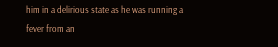him in a delirious state as he was running a fever from an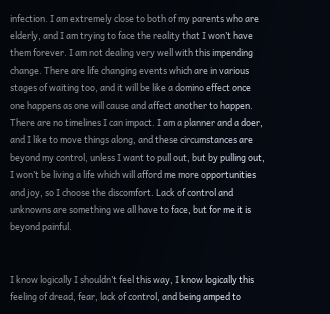infection. I am extremely close to both of my parents who are elderly, and I am trying to face the reality that I won’t have them forever. I am not dealing very well with this impending change. There are life changing events which are in various stages of waiting too, and it will be like a domino effect once one happens as one will cause and affect another to happen. There are no timelines I can impact. I am a planner and a doer, and I like to move things along, and these circumstances are beyond my control, unless I want to pull out, but by pulling out, I won’t be living a life which will afford me more opportunities and joy, so I choose the discomfort. Lack of control and unknowns are something we all have to face, but for me it is beyond painful.


I know logically I shouldn’t feel this way, I know logically this feeling of dread, fear, lack of control, and being amped to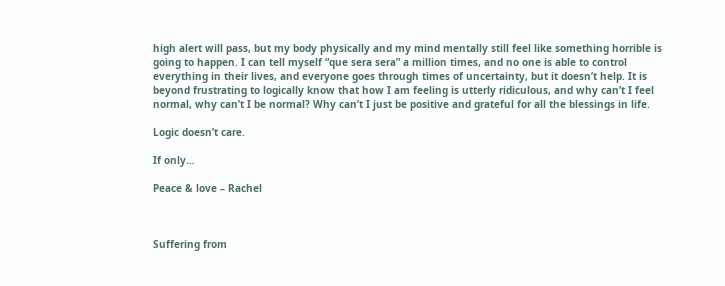high alert will pass, but my body physically and my mind mentally still feel like something horrible is going to happen. I can tell myself “que sera sera” a million times, and no one is able to control everything in their lives, and everyone goes through times of uncertainty, but it doesn’t help. It is beyond frustrating to logically know that how I am feeling is utterly ridiculous, and why can’t I feel normal, why can’t I be normal? Why can’t I just be positive and grateful for all the blessings in life.

Logic doesn’t care.

If only…

Peace & love – Rachel



Suffering from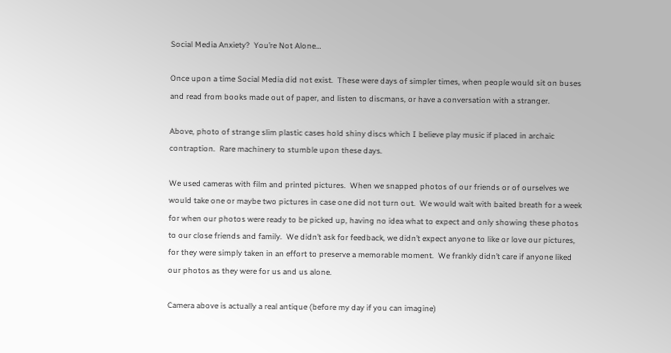Social Media Anxiety?  You’re Not Alone…

Once upon a time Social Media did not exist.  These were days of simpler times, when people would sit on buses and read from books made out of paper, and listen to discmans, or have a conversation with a stranger.

Above, photo of strange slim plastic cases hold shiny discs which I believe play music if placed in archaic contraption.  Rare machinery to stumble upon these days.

We used cameras with film and printed pictures.  When we snapped photos of our friends or of ourselves we would take one or maybe two pictures in case one did not turn out.  We would wait with baited breath for a week for when our photos were ready to be picked up, having no idea what to expect and only showing these photos to our close friends and family.  We didn’t ask for feedback, we didn’t expect anyone to like or love our pictures, for they were simply taken in an effort to preserve a memorable moment.  We frankly didn’t care if anyone liked our photos as they were for us and us alone.

Camera above is actually a real antique (before my day if you can imagine)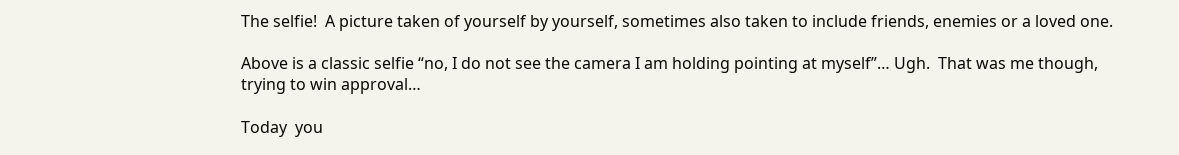The selfie!  A picture taken of yourself by yourself, sometimes also taken to include friends, enemies or a loved one.

Above is a classic selfie “no, I do not see the camera I am holding pointing at myself”… Ugh.  That was me though, trying to win approval…

Today  you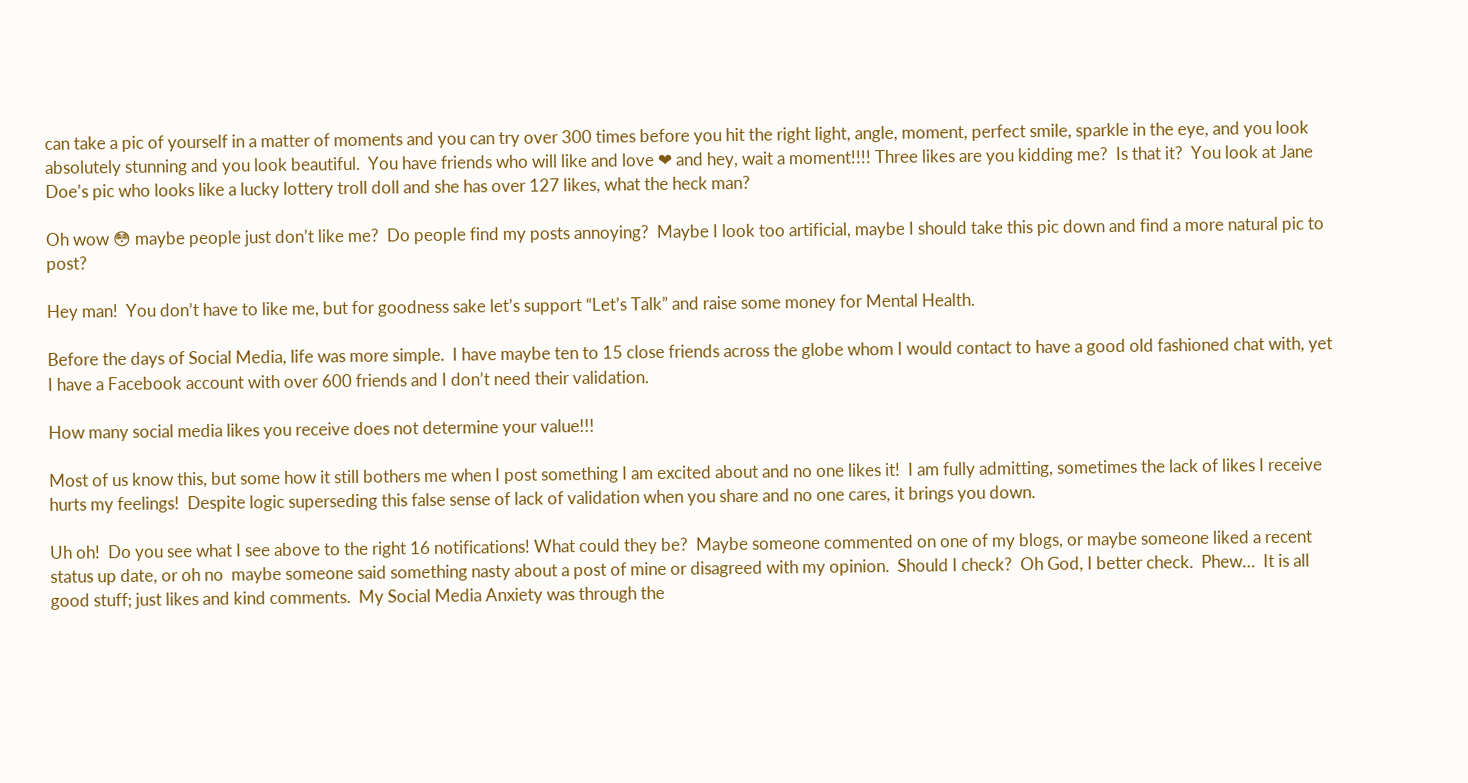can take a pic of yourself in a matter of moments and you can try over 300 times before you hit the right light, angle, moment, perfect smile, sparkle in the eye, and you look absolutely stunning and you look beautiful.  You have friends who will like and love ❤ and hey, wait a moment!!!! Three likes are you kidding me?  Is that it?  You look at Jane Doe’s pic who looks like a lucky lottery troll doll and she has over 127 likes, what the heck man?

Oh wow 😳 maybe people just don’t like me?  Do people find my posts annoying?  Maybe I look too artificial, maybe I should take this pic down and find a more natural pic to post?

Hey man!  You don’t have to like me, but for goodness sake let’s support “Let’s Talk” and raise some money for Mental Health.

Before the days of Social Media, life was more simple.  I have maybe ten to 15 close friends across the globe whom I would contact to have a good old fashioned chat with, yet I have a Facebook account with over 600 friends and I don’t need their validation.

How many social media likes you receive does not determine your value!!!

Most of us know this, but some how it still bothers me when I post something I am excited about and no one likes it!  I am fully admitting, sometimes the lack of likes I receive hurts my feelings!  Despite logic superseding this false sense of lack of validation when you share and no one cares, it brings you down.

Uh oh!  Do you see what I see above to the right 16 notifications! What could they be?  Maybe someone commented on one of my blogs, or maybe someone liked a recent status up date, or oh no  maybe someone said something nasty about a post of mine or disagreed with my opinion.  Should I check?  Oh God, I better check.  Phew…  It is all good stuff; just likes and kind comments.  My Social Media Anxiety was through the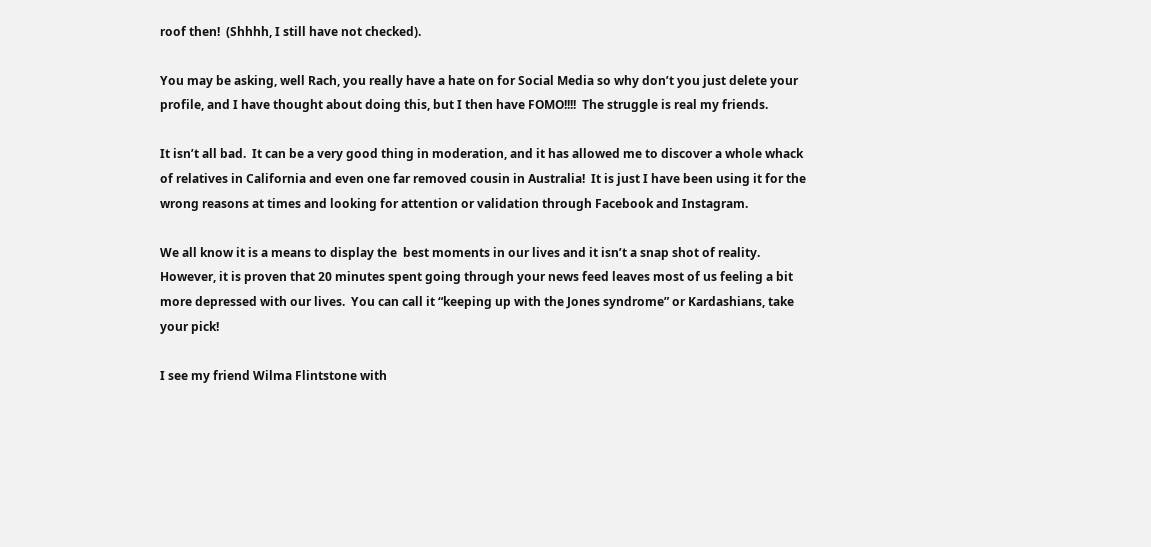roof then!  (Shhhh, I still have not checked).

You may be asking, well Rach, you really have a hate on for Social Media so why don’t you just delete your profile, and I have thought about doing this, but I then have FOMO!!!!  The struggle is real my friends.

It isn’t all bad.  It can be a very good thing in moderation, and it has allowed me to discover a whole whack of relatives in California and even one far removed cousin in Australia!  It is just I have been using it for the wrong reasons at times and looking for attention or validation through Facebook and Instagram.

We all know it is a means to display the  best moments in our lives and it isn’t a snap shot of reality. However, it is proven that 20 minutes spent going through your news feed leaves most of us feeling a bit more depressed with our lives.  You can call it “keeping up with the Jones syndrome” or Kardashians, take your pick!

I see my friend Wilma Flintstone with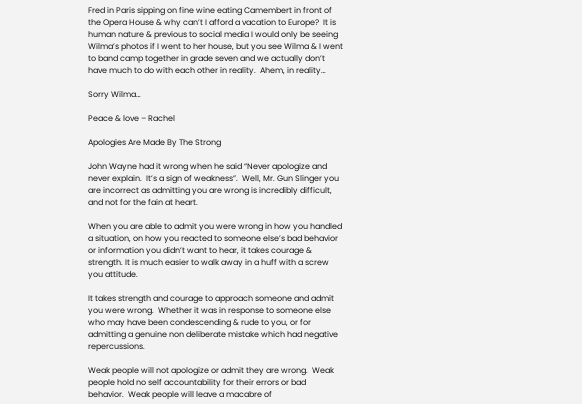Fred in Paris sipping on fine wine eating Camembert in front of the Opera House & why can’t I afford a vacation to Europe?  It is human nature & previous to social media I would only be seeing Wilma’s photos if I went to her house, but you see Wilma & I went to band camp together in grade seven and we actually don’t have much to do with each other in reality.  Ahem, in reality…

Sorry Wilma…

Peace & love – Rachel

Apologies Are Made By The Strong

John Wayne had it wrong when he said “Never apologize and never explain.  It’s a sign of weakness”.  Well, Mr. Gun Slinger you are incorrect as admitting you are wrong is incredibly difficult, and not for the fain at heart.

When you are able to admit you were wrong in how you handled a situation, on how you reacted to someone else’s bad behavior or information you didn’t want to hear, it takes courage & strength. It is much easier to walk away in a huff with a screw you attitude.

It takes strength and courage to approach someone and admit you were wrong.  Whether it was in response to someone else who may have been condescending & rude to you, or for admitting a genuine non deliberate mistake which had negative repercussions.

Weak people will not apologize or admit they are wrong.  Weak people hold no self accountability for their errors or bad behavior.  Weak people will leave a macabre of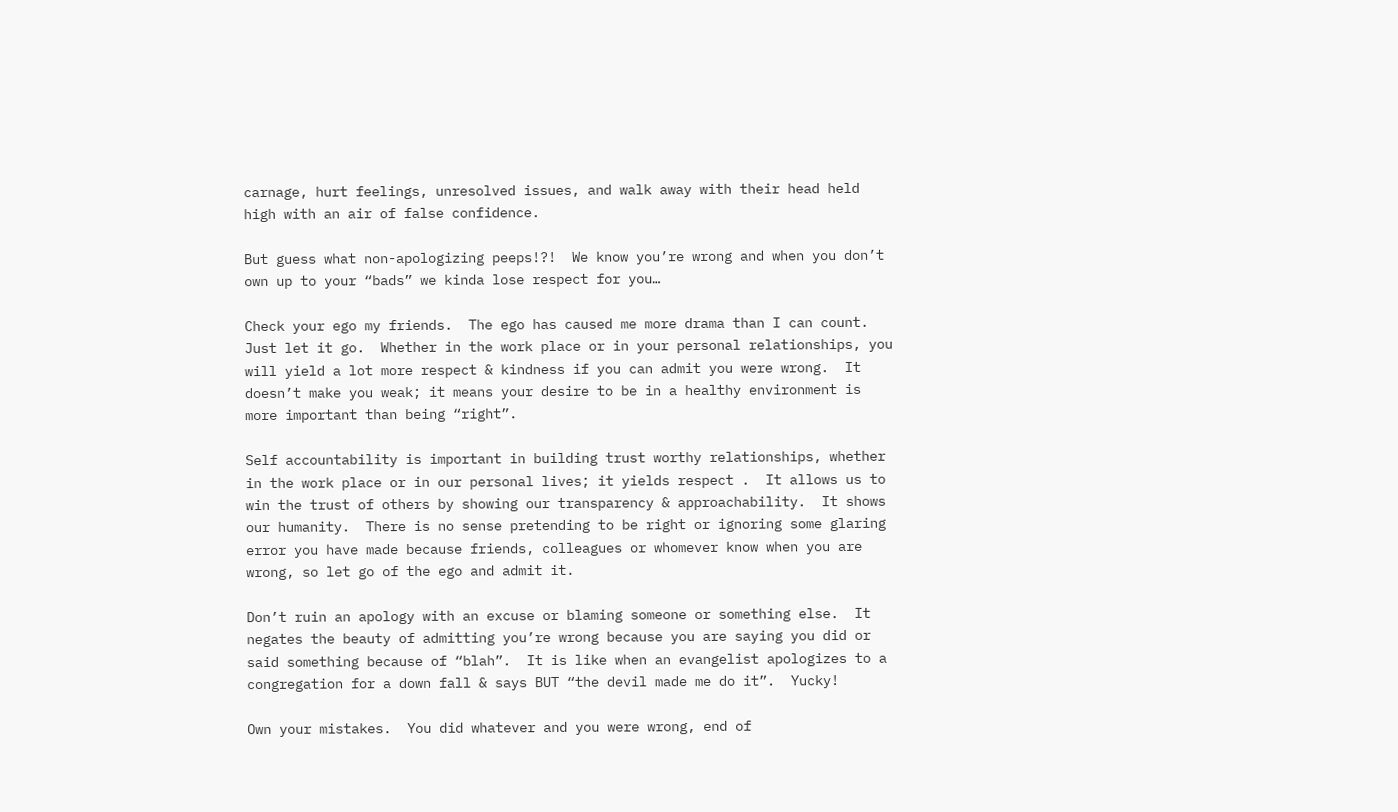carnage, hurt feelings, unresolved issues, and walk away with their head held high with an air of false confidence.

But guess what non-apologizing peeps!?!  We know you’re wrong and when you don’t own up to your “bads” we kinda lose respect for you…

Check your ego my friends.  The ego has caused me more drama than I can count.  Just let it go.  Whether in the work place or in your personal relationships, you will yield a lot more respect & kindness if you can admit you were wrong.  It doesn’t make you weak; it means your desire to be in a healthy environment is more important than being “right”.

Self accountability is important in building trust worthy relationships, whether in the work place or in our personal lives; it yields respect .  It allows us to win the trust of others by showing our transparency & approachability.  It shows our humanity.  There is no sense pretending to be right or ignoring some glaring error you have made because friends, colleagues or whomever know when you are wrong, so let go of the ego and admit it.

Don’t ruin an apology with an excuse or blaming someone or something else.  It negates the beauty of admitting you’re wrong because you are saying you did or said something because of “blah”.  It is like when an evangelist apologizes to a congregation for a down fall & says BUT “the devil made me do it”.  Yucky!

Own your mistakes.  You did whatever and you were wrong, end of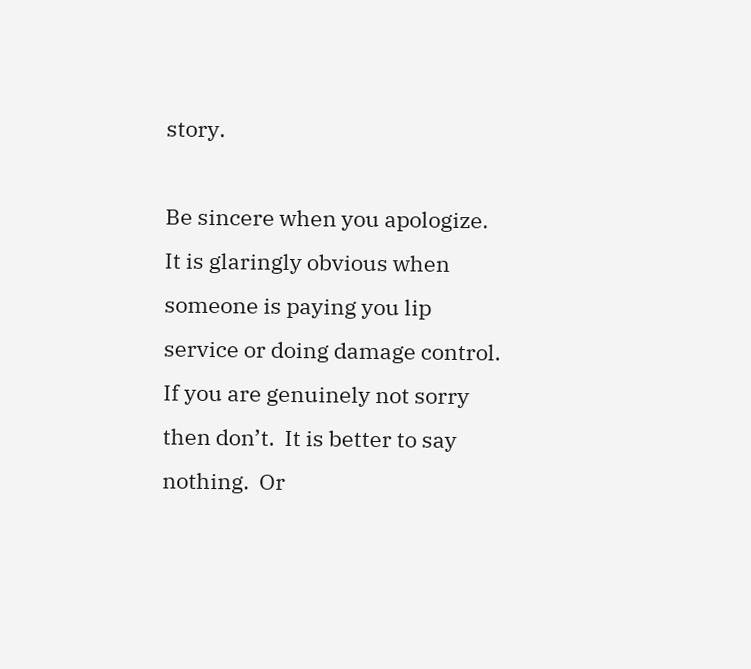story.

Be sincere when you apologize.  It is glaringly obvious when someone is paying you lip service or doing damage control.  If you are genuinely not sorry then don’t.  It is better to say nothing.  Or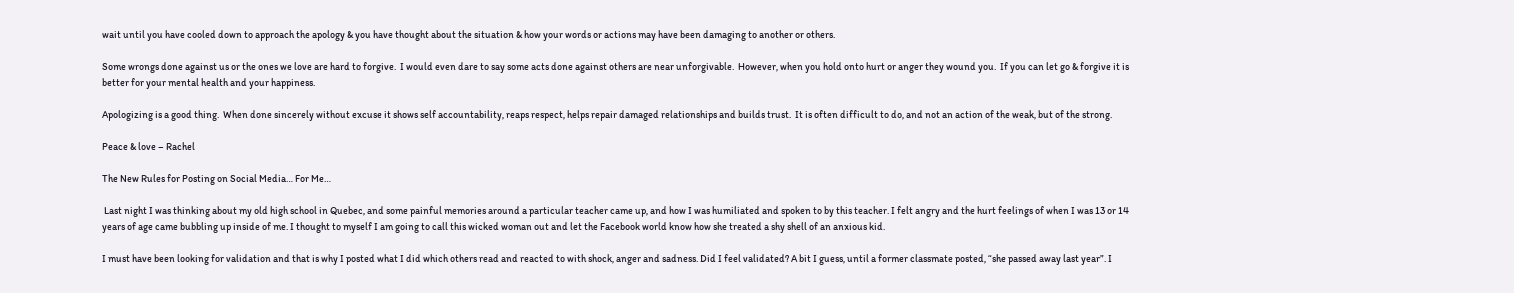wait until you have cooled down to approach the apology & you have thought about the situation & how your words or actions may have been damaging to another or others.

Some wrongs done against us or the ones we love are hard to forgive.  I would even dare to say some acts done against others are near unforgivable.  However, when you hold onto hurt or anger they wound you.  If you can let go & forgive it is better for your mental health and your happiness.

Apologizing is a good thing.  When done sincerely without excuse it shows self accountability, reaps respect, helps repair damaged relationships and builds trust.  It is often difficult to do, and not an action of the weak, but of the strong.

Peace & love – Rachel

The New Rules for Posting on Social Media… For Me…

 Last night I was thinking about my old high school in Quebec, and some painful memories around a particular teacher came up, and how I was humiliated and spoken to by this teacher. I felt angry and the hurt feelings of when I was 13 or 14 years of age came bubbling up inside of me. I thought to myself I am going to call this wicked woman out and let the Facebook world know how she treated a shy shell of an anxious kid.

I must have been looking for validation and that is why I posted what I did which others read and reacted to with shock, anger and sadness. Did I feel validated? A bit I guess, until a former classmate posted, “she passed away last year”. I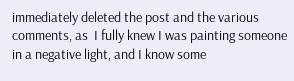immediately deleted the post and the various comments, as  I fully knew I was painting someone in a negative light, and I know some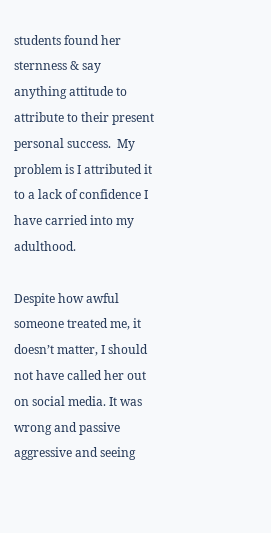students found her sternness & say anything attitude to attribute to their present personal success.  My problem is I attributed it to a lack of confidence I have carried into my adulthood.

Despite how awful someone treated me, it doesn’t matter, I should not have called her out on social media. It was wrong and passive aggressive and seeing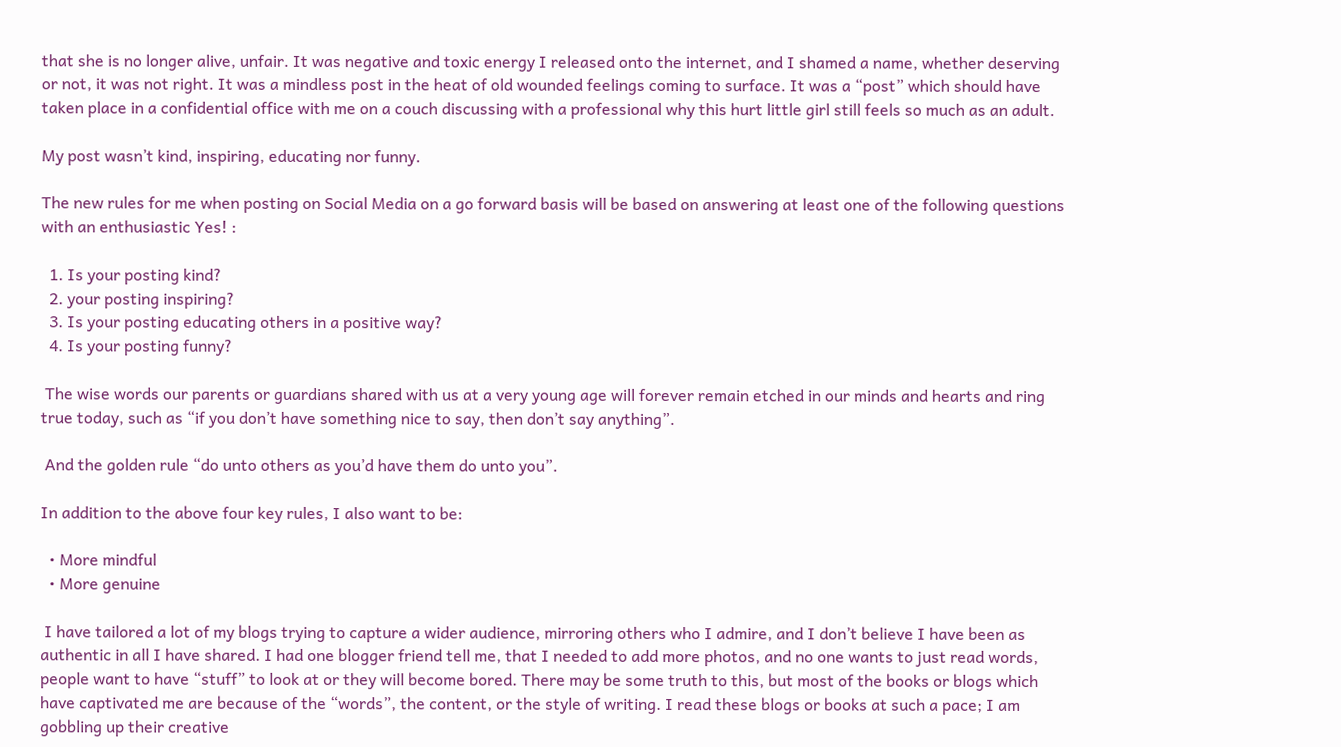that she is no longer alive, unfair. It was negative and toxic energy I released onto the internet, and I shamed a name, whether deserving or not, it was not right. It was a mindless post in the heat of old wounded feelings coming to surface. It was a “post” which should have taken place in a confidential office with me on a couch discussing with a professional why this hurt little girl still feels so much as an adult.

My post wasn’t kind, inspiring, educating nor funny.

The new rules for me when posting on Social Media on a go forward basis will be based on answering at least one of the following questions with an enthusiastic Yes! :

  1. Is your posting kind?
  2. your posting inspiring?
  3. Is your posting educating others in a positive way?
  4. Is your posting funny?

 The wise words our parents or guardians shared with us at a very young age will forever remain etched in our minds and hearts and ring true today, such as “if you don’t have something nice to say, then don’t say anything”.

 And the golden rule “do unto others as you’d have them do unto you”.

In addition to the above four key rules, I also want to be:

  • More mindful
  • More genuine

 I have tailored a lot of my blogs trying to capture a wider audience, mirroring others who I admire, and I don’t believe I have been as authentic in all I have shared. I had one blogger friend tell me, that I needed to add more photos, and no one wants to just read words, people want to have “stuff” to look at or they will become bored. There may be some truth to this, but most of the books or blogs which have captivated me are because of the “words”, the content, or the style of writing. I read these blogs or books at such a pace; I am gobbling up their creative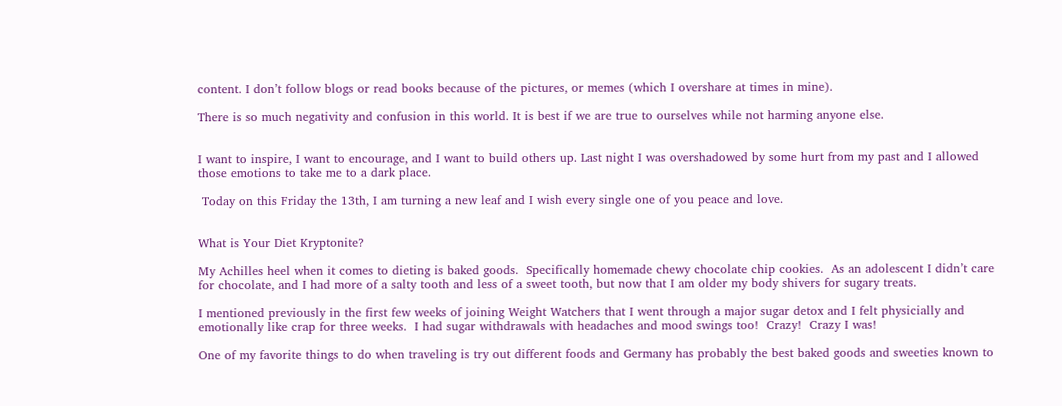content. I don’t follow blogs or read books because of the pictures, or memes (which I overshare at times in mine).

There is so much negativity and confusion in this world. It is best if we are true to ourselves while not harming anyone else.


I want to inspire, I want to encourage, and I want to build others up. Last night I was overshadowed by some hurt from my past and I allowed those emotions to take me to a dark place.

 Today on this Friday the 13th, I am turning a new leaf and I wish every single one of you peace and love.


What is Your Diet Kryptonite?

My Achilles heel when it comes to dieting is baked goods.  Specifically homemade chewy chocolate chip cookies.  As an adolescent I didn’t care for chocolate, and I had more of a salty tooth and less of a sweet tooth, but now that I am older my body shivers for sugary treats.

I mentioned previously in the first few weeks of joining Weight Watchers that I went through a major sugar detox and I felt physicially and emotionally like crap for three weeks.  I had sugar withdrawals with headaches and mood swings too!  Crazy!  Crazy I was!

One of my favorite things to do when traveling is try out different foods and Germany has probably the best baked goods and sweeties known to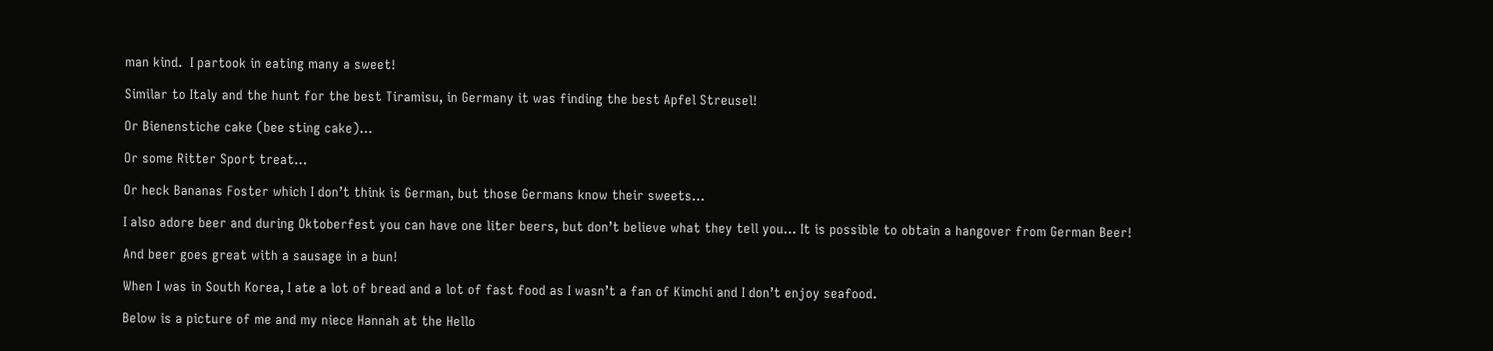man kind.  I partook in eating many a sweet!

Similar to Italy and the hunt for the best Tiramisu, in Germany it was finding the best Apfel Streusel!

Or Bienenstiche cake (bee sting cake)…

Or some Ritter Sport treat…

Or heck Bananas Foster which I don’t think is German, but those Germans know their sweets…

I also adore beer and during Oktoberfest you can have one liter beers, but don’t believe what they tell you… It is possible to obtain a hangover from German Beer!

And beer goes great with a sausage in a bun!

When I was in South Korea, I ate a lot of bread and a lot of fast food as I wasn’t a fan of Kimchi and I don’t enjoy seafood.

Below is a picture of me and my niece Hannah at the Hello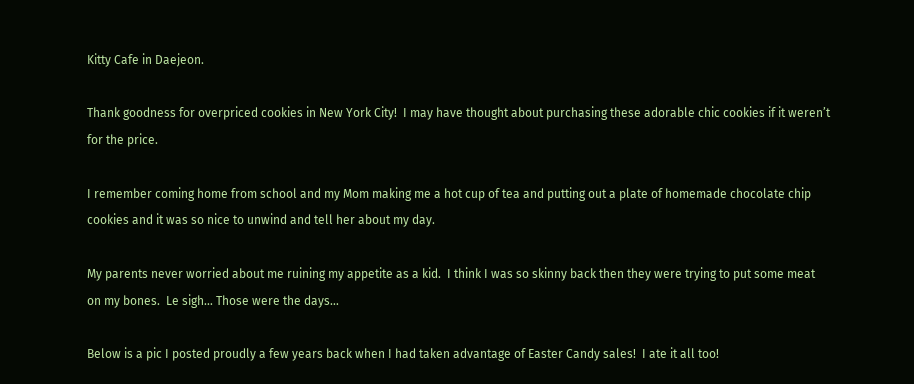Kitty Cafe in Daejeon.

Thank goodness for overpriced cookies in New York City!  I may have thought about purchasing these adorable chic cookies if it weren’t for the price.

I remember coming home from school and my Mom making me a hot cup of tea and putting out a plate of homemade chocolate chip cookies and it was so nice to unwind and tell her about my day.

My parents never worried about me ruining my appetite as a kid.  I think I was so skinny back then they were trying to put some meat on my bones.  Le sigh… Those were the days…

Below is a pic I posted proudly a few years back when I had taken advantage of Easter Candy sales!  I ate it all too!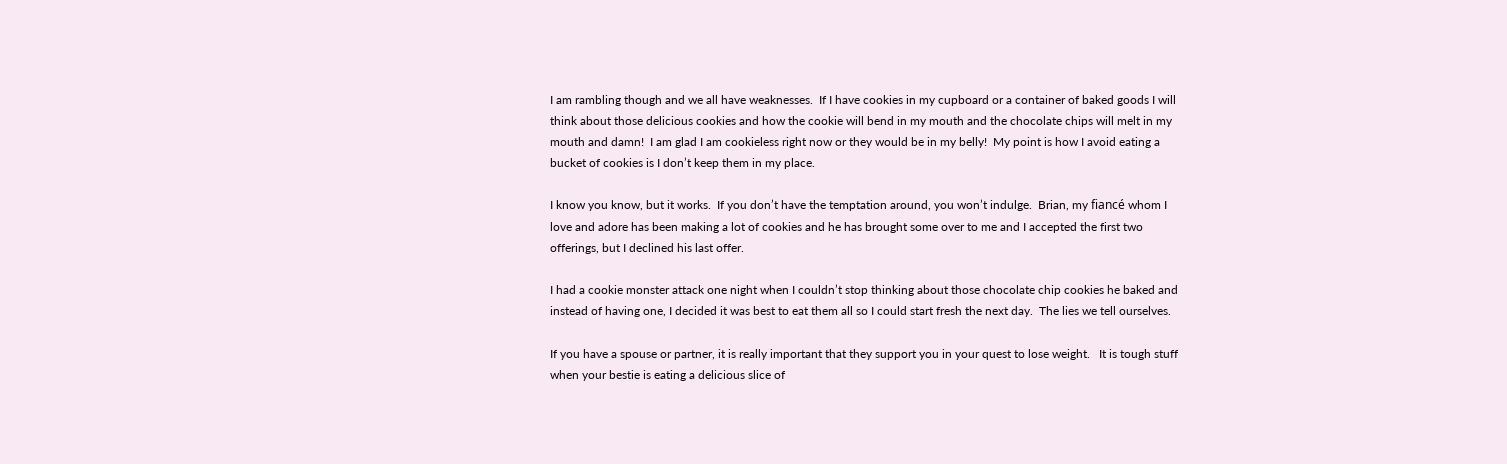I am rambling though and we all have weaknesses.  If I have cookies in my cupboard or a container of baked goods I will think about those delicious cookies and how the cookie will bend in my mouth and the chocolate chips will melt in my mouth and damn!  I am glad I am cookieless right now or they would be in my belly!  My point is how I avoid eating a bucket of cookies is I don’t keep them in my place.

I know you know, but it works.  If you don’t have the temptation around, you won’t indulge.  Brian, my fiancé whom I love and adore has been making a lot of cookies and he has brought some over to me and I accepted the first two offerings, but I declined his last offer.

I had a cookie monster attack one night when I couldn’t stop thinking about those chocolate chip cookies he baked and instead of having one, I decided it was best to eat them all so I could start fresh the next day.  The lies we tell ourselves.

If you have a spouse or partner, it is really important that they support you in your quest to lose weight.   It is tough stuff when your bestie is eating a delicious slice of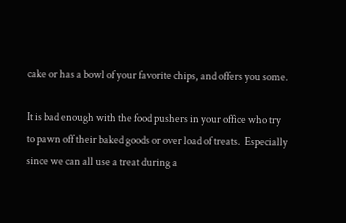cake or has a bowl of your favorite chips, and offers you some.

It is bad enough with the food pushers in your office who try to pawn off their baked goods or over load of treats.  Especially since we can all use a treat during a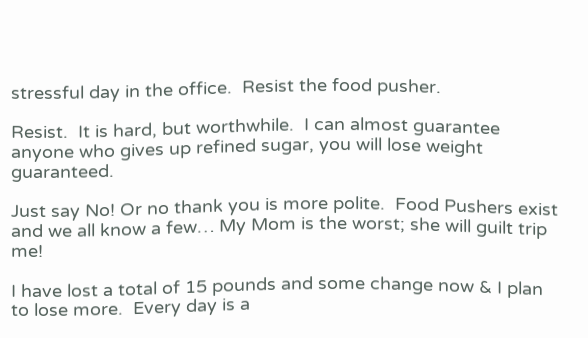stressful day in the office.  Resist the food pusher.

Resist.  It is hard, but worthwhile.  I can almost guarantee anyone who gives up refined sugar, you will lose weight guaranteed.

Just say No! Or no thank you is more polite.  Food Pushers exist and we all know a few… My Mom is the worst; she will guilt trip me!

I have lost a total of 15 pounds and some change now & I plan to lose more.  Every day is a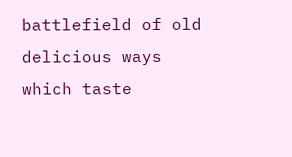battlefield of old delicious ways which taste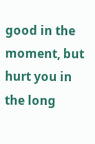good in the moment, but hurt you in the long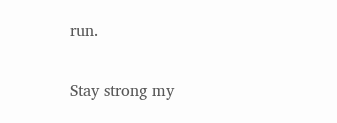run.

Stay strong my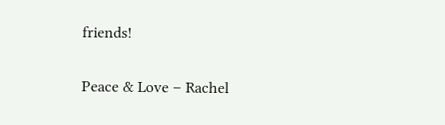friends!

Peace & Love – Rachel